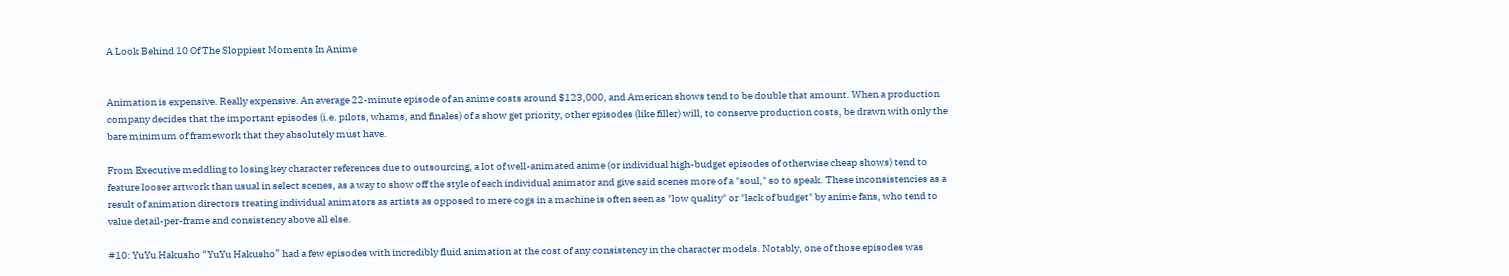A Look Behind 10 Of The Sloppiest Moments In Anime


Animation is expensive. Really expensive. An average 22-minute episode of an anime costs around $123,000, and American shows tend to be double that amount. When a production company decides that the important episodes (i.e. pilots, whams, and finales) of a show get priority, other episodes (like filler) will, to conserve production costs, be drawn with only the bare minimum of framework that they absolutely must have.

From Executive meddling to losing key character references due to outsourcing, a lot of well-animated anime (or individual high-budget episodes of otherwise cheap shows) tend to feature looser artwork than usual in select scenes, as a way to show off the style of each individual animator and give said scenes more of a "soul," so to speak. These inconsistencies as a result of animation directors treating individual animators as artists as opposed to mere cogs in a machine is often seen as "low quality" or "lack of budget" by anime fans, who tend to value detail-per-frame and consistency above all else.

#10: YuYu Hakusho “YuYu Hakusho” had a few episodes with incredibly fluid animation at the cost of any consistency in the character models. Notably, one of those episodes was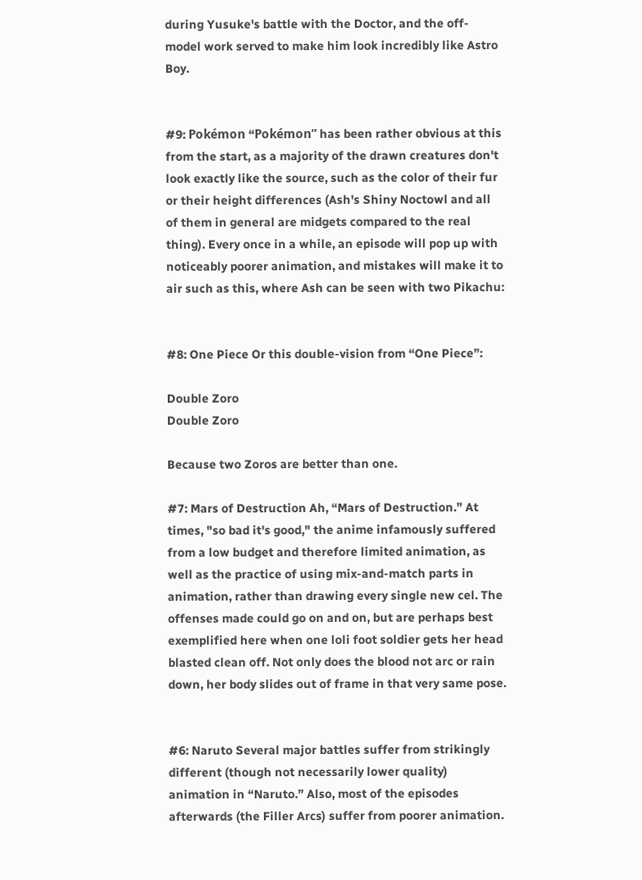during Yusuke's battle with the Doctor, and the off-model work served to make him look incredibly like Astro Boy.


#9: Pokémon “Pokémon” has been rather obvious at this from the start, as a majority of the drawn creatures don't look exactly like the source, such as the color of their fur or their height differences (Ash's Shiny Noctowl and all of them in general are midgets compared to the real thing). Every once in a while, an episode will pop up with noticeably poorer animation, and mistakes will make it to air such as this, where Ash can be seen with two Pikachu:


#8: One Piece Or this double-vision from “One Piece”:

Double Zoro
Double Zoro

Because two Zoros are better than one.

#7: Mars of Destruction Ah, “Mars of Destruction.” At times, "so bad it's good," the anime infamously suffered from a low budget and therefore limited animation, as well as the practice of using mix-and-match parts in animation, rather than drawing every single new cel. The offenses made could go on and on, but are perhaps best exemplified here when one loli foot soldier gets her head blasted clean off. Not only does the blood not arc or rain down, her body slides out of frame in that very same pose.


#6: Naruto Several major battles suffer from strikingly different (though not necessarily lower quality) animation in “Naruto.” Also, most of the episodes afterwards (the Filler Arcs) suffer from poorer animation.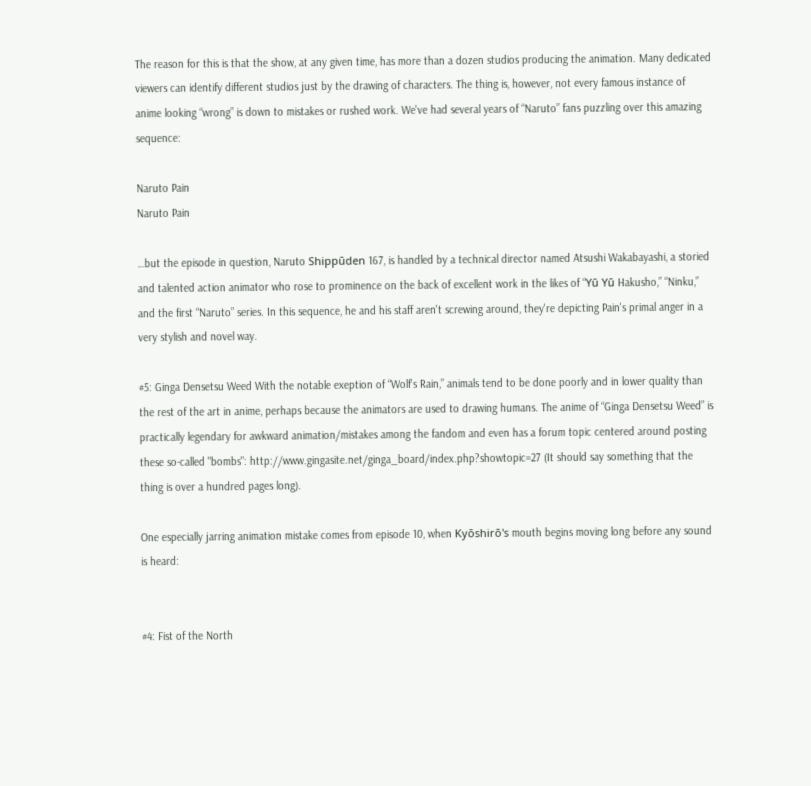The reason for this is that the show, at any given time, has more than a dozen studios producing the animation. Many dedicated viewers can identify different studios just by the drawing of characters. The thing is, however, not every famous instance of anime looking “wrong” is down to mistakes or rushed work. We've had several years of “Naruto” fans puzzling over this amazing sequence:

Naruto Pain
Naruto Pain

…but the episode in question, Naruto Shippūden 167, is handled by a technical director named Atsushi Wakabayashi, a storied and talented action animator who rose to prominence on the back of excellent work in the likes of “Yū Yū Hakusho,” “Ninku,” and the first “Naruto” series. In this sequence, he and his staff aren't screwing around, they're depicting Pain's primal anger in a very stylish and novel way.

#5: Ginga Densetsu Weed With the notable exeption of “Wolf's Rain,” animals tend to be done poorly and in lower quality than the rest of the art in anime, perhaps because the animators are used to drawing humans. The anime of “Ginga Densetsu Weed” is practically legendary for awkward animation/mistakes among the fandom and even has a forum topic centered around posting these so-called "bombs": http://www.gingasite.net/ginga_board/index.php?showtopic=27 (It should say something that the thing is over a hundred pages long).

One especially jarring animation mistake comes from episode 10, when Kyōshirō's mouth begins moving long before any sound is heard:


#4: Fist of the North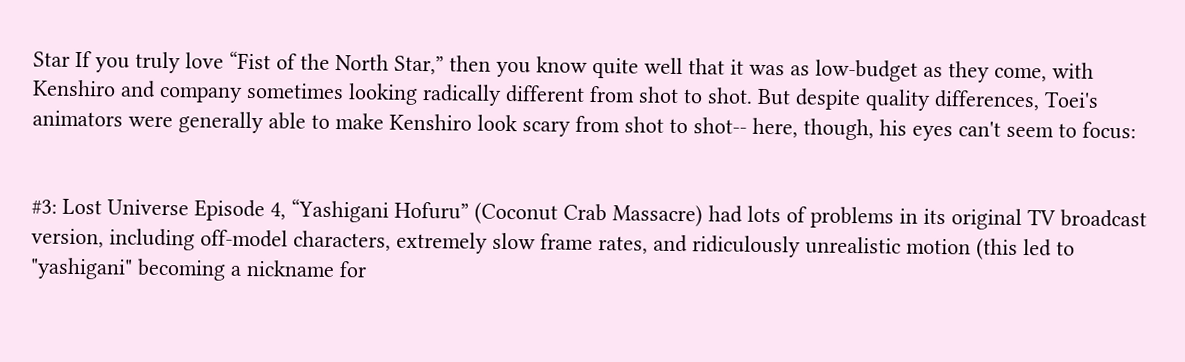Star If you truly love “Fist of the North Star,” then you know quite well that it was as low-budget as they come, with Kenshiro and company sometimes looking radically different from shot to shot. But despite quality differences, Toei's animators were generally able to make Kenshiro look scary from shot to shot-- here, though, his eyes can't seem to focus:


#3: Lost Universe Episode 4, “Yashigani Hofuru” (Coconut Crab Massacre) had lots of problems in its original TV broadcast version, including off-model characters, extremely slow frame rates, and ridiculously unrealistic motion (this led to "yashigani" becoming a nickname for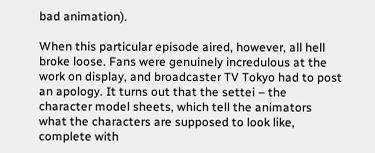bad animation).

When this particular episode aired, however, all hell broke loose. Fans were genuinely incredulous at the work on display, and broadcaster TV Tokyo had to post an apology. It turns out that the settei – the character model sheets, which tell the animators what the characters are supposed to look like, complete with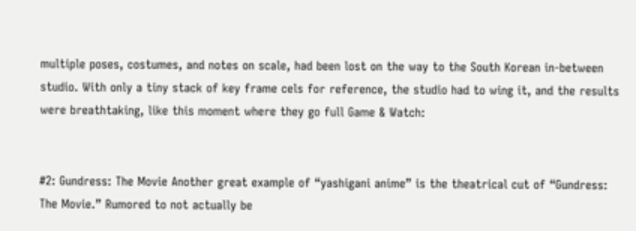multiple poses, costumes, and notes on scale, had been lost on the way to the South Korean in-between studio. With only a tiny stack of key frame cels for reference, the studio had to wing it, and the results were breathtaking, like this moment where they go full Game & Watch:


#2: Gundress: The Movie Another great example of “yashigani anime” is the theatrical cut of “Gundress: The Movie.” Rumored to not actually be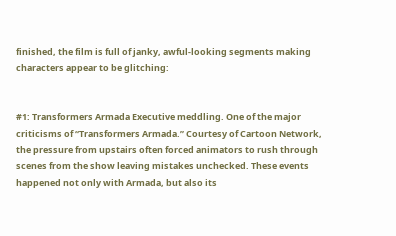finished, the film is full of janky, awful-looking segments making characters appear to be glitching:


#1: Transformers Armada Executive meddling. One of the major criticisms of “Transformers Armada.” Courtesy of Cartoon Network, the pressure from upstairs often forced animators to rush through scenes from the show leaving mistakes unchecked. These events happened not only with Armada, but also its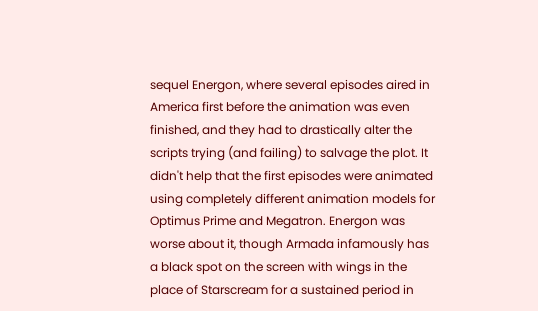sequel Energon, where several episodes aired in America first before the animation was even finished, and they had to drastically alter the scripts trying (and failing) to salvage the plot. It didn't help that the first episodes were animated using completely different animation models for Optimus Prime and Megatron. Energon was worse about it, though Armada infamously has a black spot on the screen with wings in the place of Starscream for a sustained period in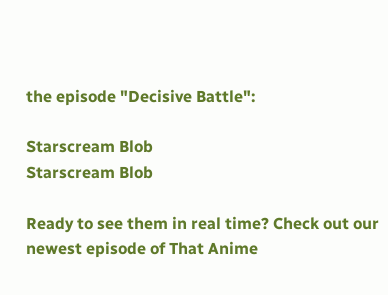the episode "Decisive Battle":

Starscream Blob
Starscream Blob

Ready to see them in real time? Check out our newest episode of That Anime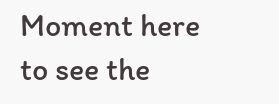Moment here to see the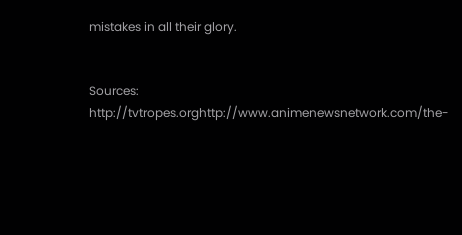mistakes in all their glory.


Sources: http://tvtropes.orghttp://www.animenewsnetwork.com/the-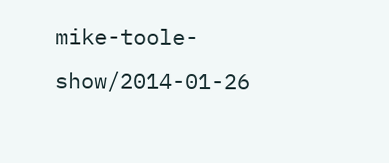mike-toole-show/2014-01-26